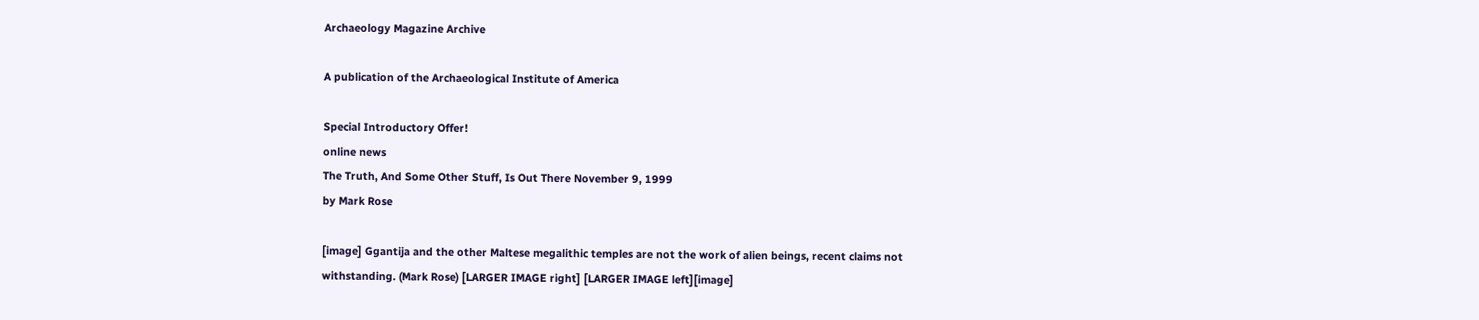Archaeology Magazine Archive

A publication of the Archaeological Institute of America

Special Introductory Offer!
online news
The Truth, And Some Other Stuff, Is Out There November 9, 1999
by Mark Rose

[image] Ggantija and the other Maltese megalithic temples are not the work of alien beings, recent claims not withstanding. (Mark Rose) [LARGER IMAGE right] [LARGER IMAGE left][image]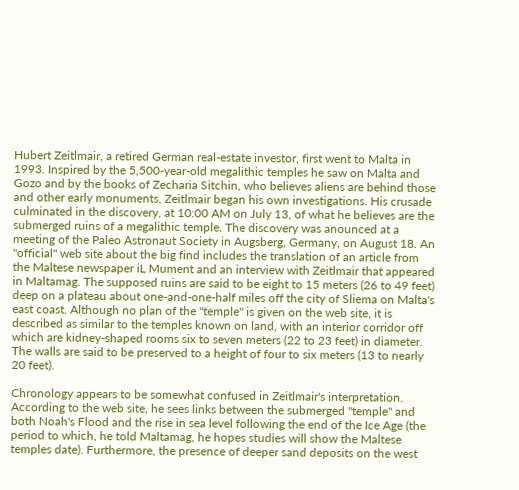Hubert Zeitlmair, a retired German real-estate investor, first went to Malta in 1993. Inspired by the 5,500-year-old megalithic temples he saw on Malta and Gozo and by the books of Zecharia Sitchin, who believes aliens are behind those and other early monuments, Zeitlmair began his own investigations. His crusade culminated in the discovery, at 10:00 AM on July 13, of what he believes are the submerged ruins of a megalithic temple. The discovery was anounced at a meeting of the Paleo Astronaut Society in Augsberg, Germany, on August 18. An "official" web site about the big find includes the translation of an article from the Maltese newspaper iL Mument and an interview with Zeitlmair that appeared in Maltamag. The supposed ruins are said to be eight to 15 meters (26 to 49 feet) deep on a plateau about one-and-one-half miles off the city of Sliema on Malta's east coast. Although no plan of the "temple" is given on the web site, it is described as similar to the temples known on land, with an interior corridor off which are kidney-shaped rooms six to seven meters (22 to 23 feet) in diameter. The walls are said to be preserved to a height of four to six meters (13 to nearly 20 feet).

Chronology appears to be somewhat confused in Zeitlmair's interpretation. According to the web site, he sees links between the submerged "temple" and both Noah's Flood and the rise in sea level following the end of the Ice Age (the period to which, he told Maltamag, he hopes studies will show the Maltese temples date). Furthermore, the presence of deeper sand deposits on the west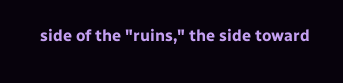side of the "ruins," the side toward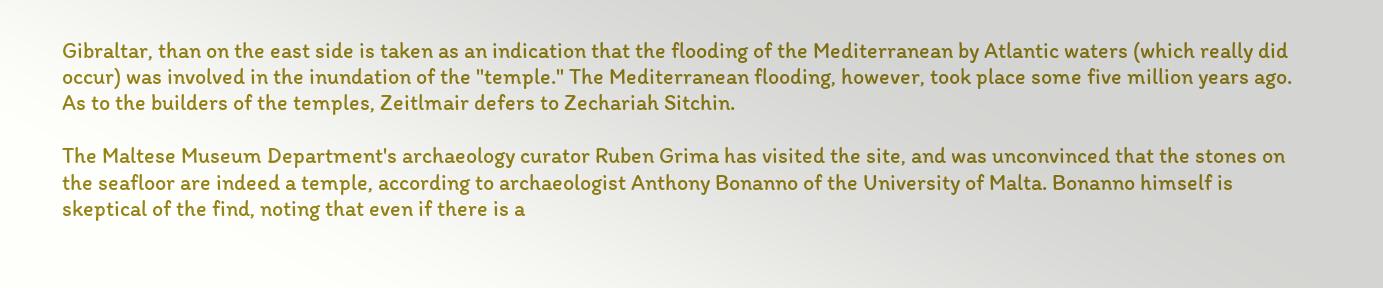Gibraltar, than on the east side is taken as an indication that the flooding of the Mediterranean by Atlantic waters (which really did occur) was involved in the inundation of the "temple." The Mediterranean flooding, however, took place some five million years ago. As to the builders of the temples, Zeitlmair defers to Zechariah Sitchin.

The Maltese Museum Department's archaeology curator Ruben Grima has visited the site, and was unconvinced that the stones on the seafloor are indeed a temple, according to archaeologist Anthony Bonanno of the University of Malta. Bonanno himself is skeptical of the find, noting that even if there is a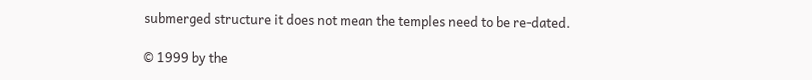submerged structure it does not mean the temples need to be re-dated.

© 1999 by the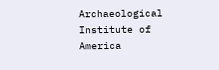Archaeological Institute of America